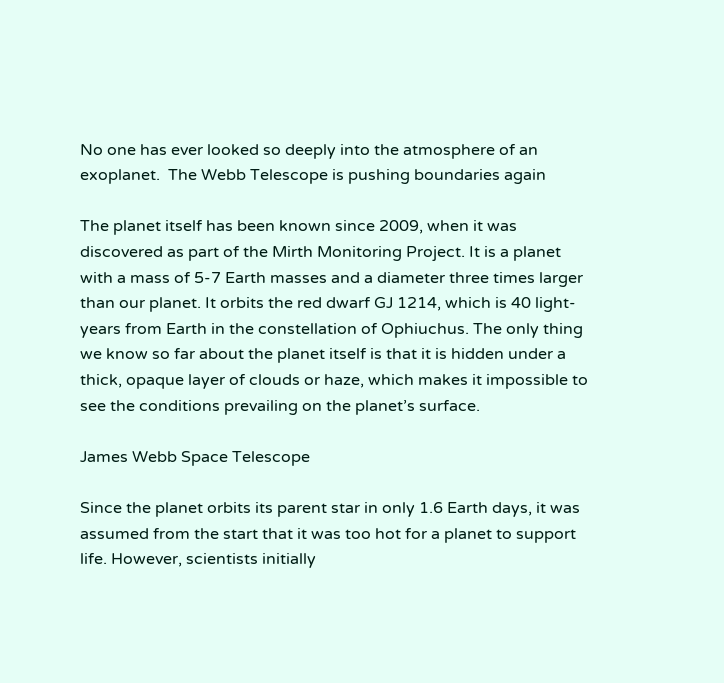No one has ever looked so deeply into the atmosphere of an exoplanet.  The Webb Telescope is pushing boundaries again

The planet itself has been known since 2009, when it was discovered as part of the Mirth Monitoring Project. It is a planet with a mass of 5-7 Earth masses and a diameter three times larger than our planet. It orbits the red dwarf GJ 1214, which is 40 light-years from Earth in the constellation of Ophiuchus. The only thing we know so far about the planet itself is that it is hidden under a thick, opaque layer of clouds or haze, which makes it impossible to see the conditions prevailing on the planet’s surface.

James Webb Space Telescope

Since the planet orbits its parent star in only 1.6 Earth days, it was assumed from the start that it was too hot for a planet to support life. However, scientists initially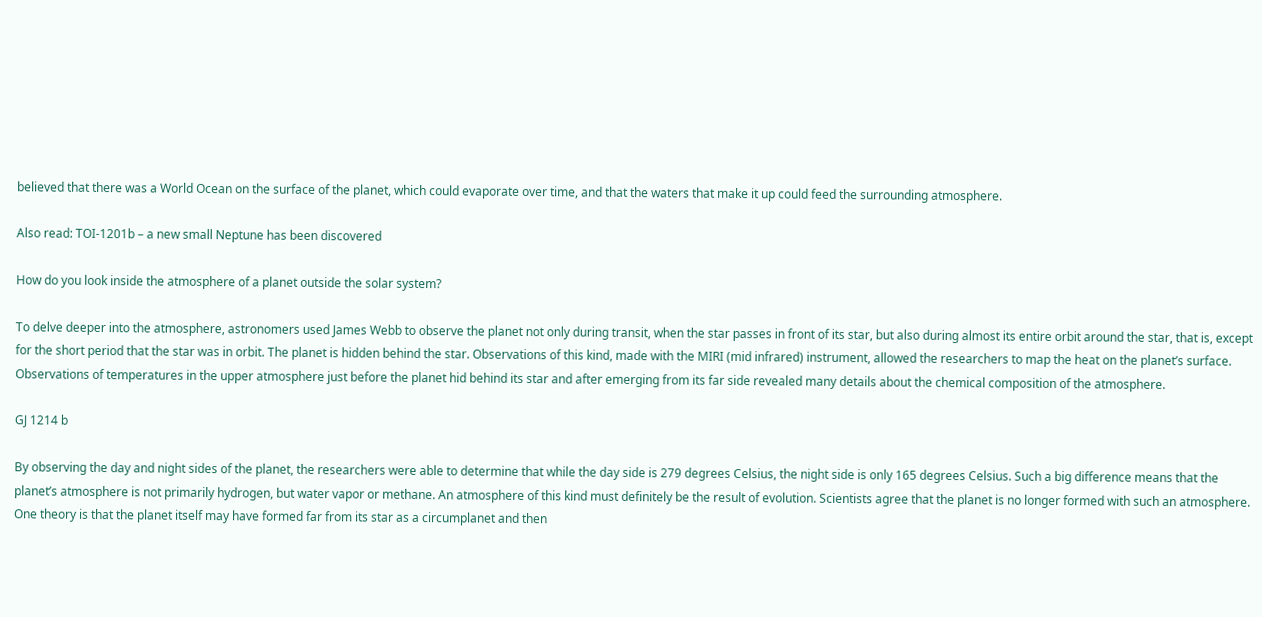believed that there was a World Ocean on the surface of the planet, which could evaporate over time, and that the waters that make it up could feed the surrounding atmosphere.

Also read: TOI-1201b – a new small Neptune has been discovered

How do you look inside the atmosphere of a planet outside the solar system?

To delve deeper into the atmosphere, astronomers used James Webb to observe the planet not only during transit, when the star passes in front of its star, but also during almost its entire orbit around the star, that is, except for the short period that the star was in orbit. The planet is hidden behind the star. Observations of this kind, made with the MIRI (mid infrared) instrument, allowed the researchers to map the heat on the planet’s surface. Observations of temperatures in the upper atmosphere just before the planet hid behind its star and after emerging from its far side revealed many details about the chemical composition of the atmosphere.

GJ 1214 b

By observing the day and night sides of the planet, the researchers were able to determine that while the day side is 279 degrees Celsius, the night side is only 165 degrees Celsius. Such a big difference means that the planet’s atmosphere is not primarily hydrogen, but water vapor or methane. An atmosphere of this kind must definitely be the result of evolution. Scientists agree that the planet is no longer formed with such an atmosphere. One theory is that the planet itself may have formed far from its star as a circumplanet and then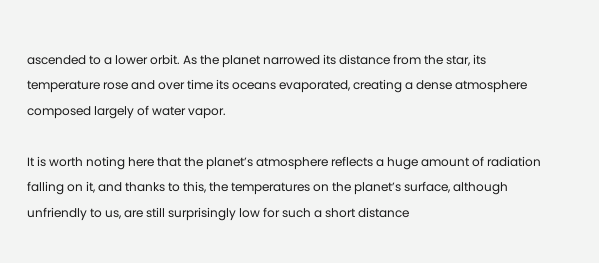ascended to a lower orbit. As the planet narrowed its distance from the star, its temperature rose and over time its oceans evaporated, creating a dense atmosphere composed largely of water vapor.

It is worth noting here that the planet’s atmosphere reflects a huge amount of radiation falling on it, and thanks to this, the temperatures on the planet’s surface, although unfriendly to us, are still surprisingly low for such a short distance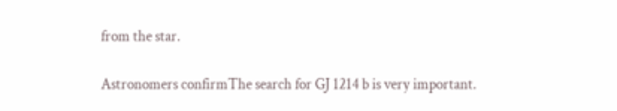from the star.

Astronomers confirmThe search for GJ 1214 b is very important.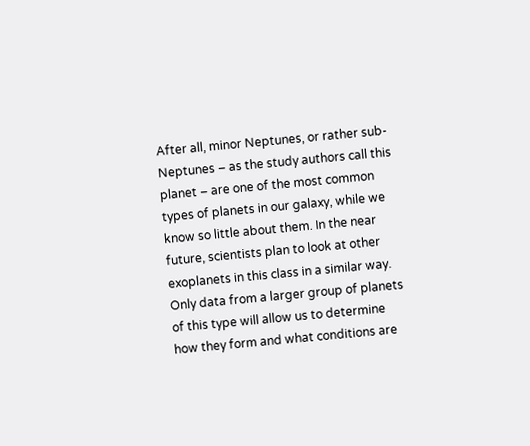After all, minor Neptunes, or rather sub-Neptunes – as the study authors call this planet – are one of the most common types of planets in our galaxy, while we know so little about them. In the near future, scientists plan to look at other exoplanets in this class in a similar way. Only data from a larger group of planets of this type will allow us to determine how they form and what conditions are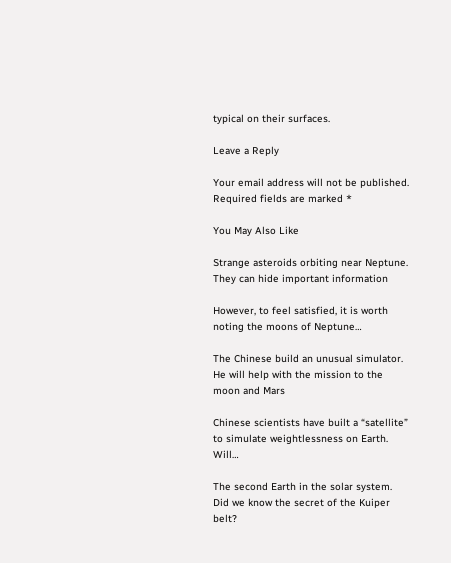typical on their surfaces.

Leave a Reply

Your email address will not be published. Required fields are marked *

You May Also Like

Strange asteroids orbiting near Neptune. They can hide important information

However, to feel satisfied, it is worth noting the moons of Neptune…

The Chinese build an unusual simulator. He will help with the mission to the moon and Mars

Chinese scientists have built a “satellite” to simulate weightlessness on Earth. Will…

The second Earth in the solar system. Did we know the secret of the Kuiper belt?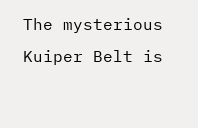The mysterious Kuiper Belt is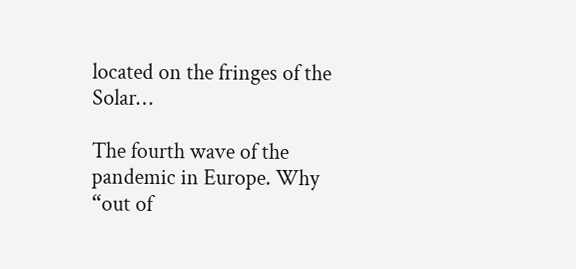located on the fringes of the Solar…

The fourth wave of the pandemic in Europe. Why “out of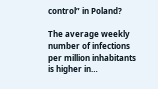control” in Poland?

The average weekly number of infections per million inhabitants is higher in…